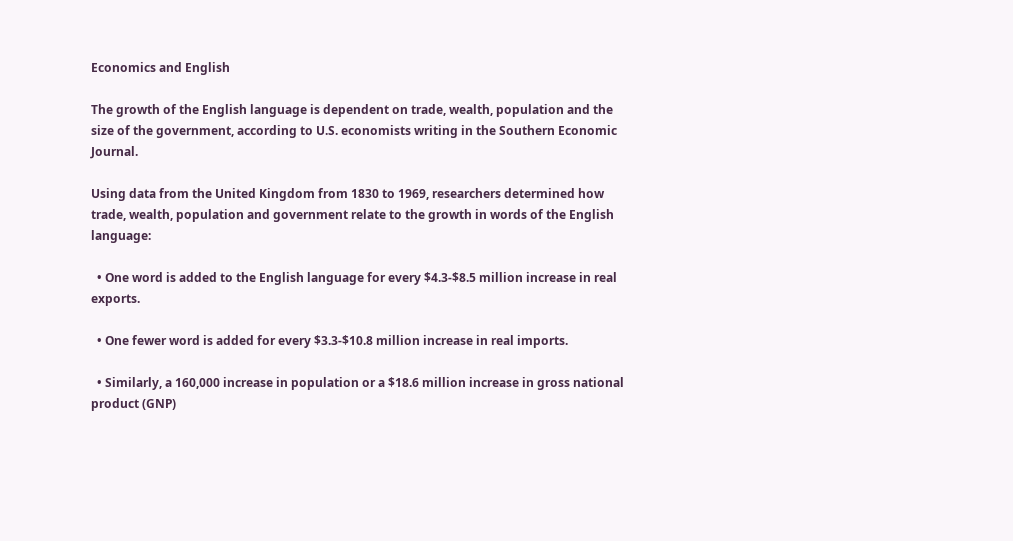Economics and English

The growth of the English language is dependent on trade, wealth, population and the size of the government, according to U.S. economists writing in the Southern Economic Journal.

Using data from the United Kingdom from 1830 to 1969, researchers determined how trade, wealth, population and government relate to the growth in words of the English language:

  • One word is added to the English language for every $4.3-$8.5 million increase in real exports.

  • One fewer word is added for every $3.3-$10.8 million increase in real imports.

  • Similarly, a 160,000 increase in population or a $18.6 million increase in gross national product (GNP)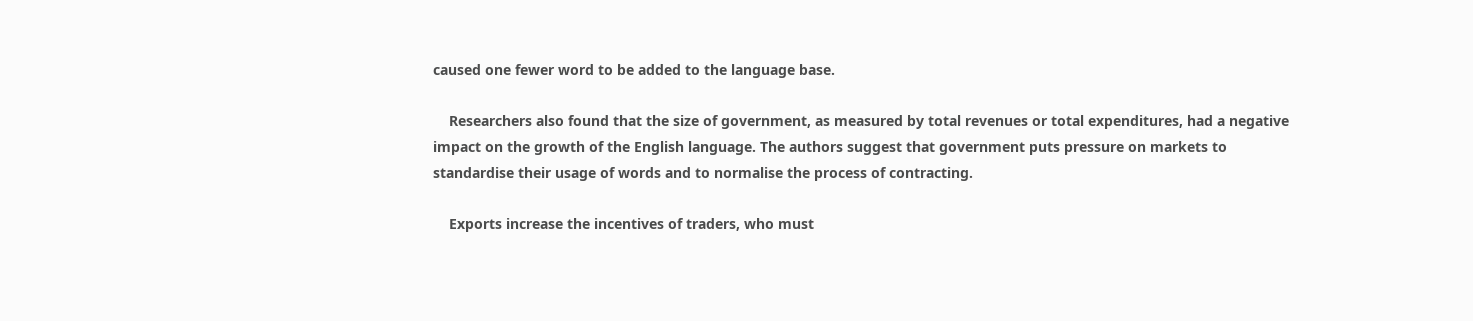caused one fewer word to be added to the language base.

    Researchers also found that the size of government, as measured by total revenues or total expenditures, had a negative impact on the growth of the English language. The authors suggest that government puts pressure on markets to standardise their usage of words and to normalise the process of contracting.

    Exports increase the incentives of traders, who must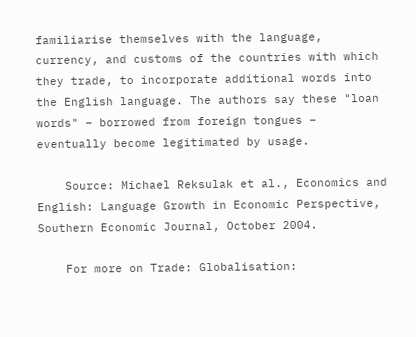familiarise themselves with the language, currency, and customs of the countries with which they trade, to incorporate additional words into the English language. The authors say these "loan words" – borrowed from foreign tongues – eventually become legitimated by usage.

    Source: Michael Reksulak et al., Economics and English: Language Growth in Economic Perspective, Southern Economic Journal, October 2004.

    For more on Trade: Globalisation: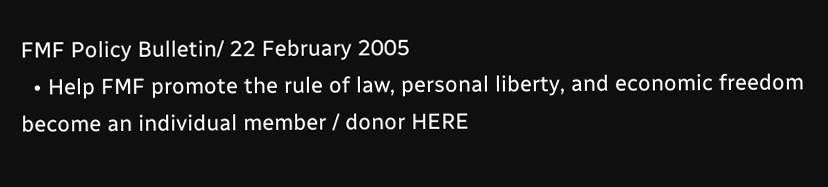FMF Policy Bulletin/ 22 February 2005
  • Help FMF promote the rule of law, personal liberty, and economic freedom become an individual member / donor HERE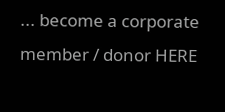... become a corporate member / donor HERE